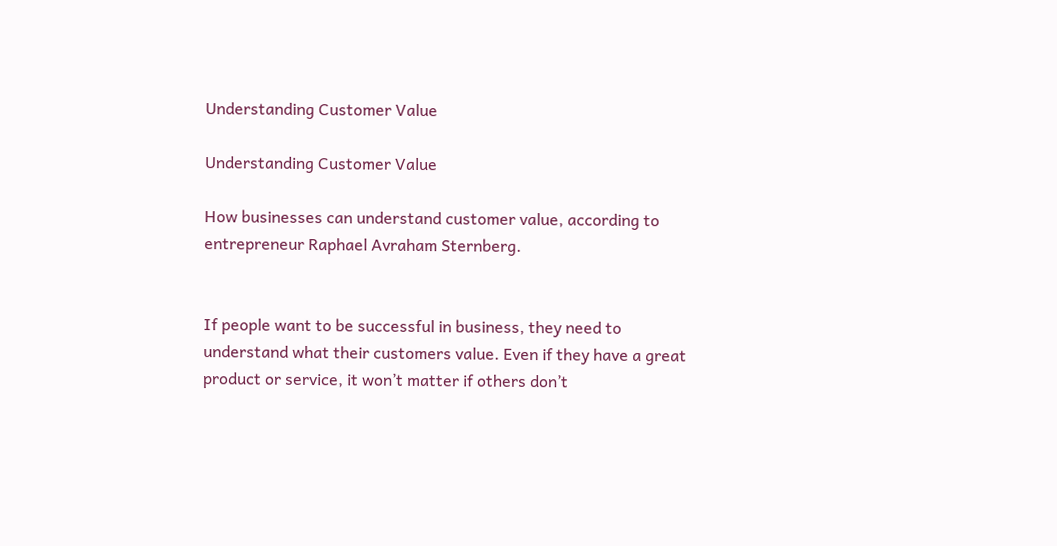Understanding Customer Value

Understanding Customer Value

How businesses can understand customer value, according to entrepreneur Raphael Avraham Sternberg.


If people want to be successful in business, they need to understand what their customers value. Even if they have a great product or service, it won’t matter if others don’t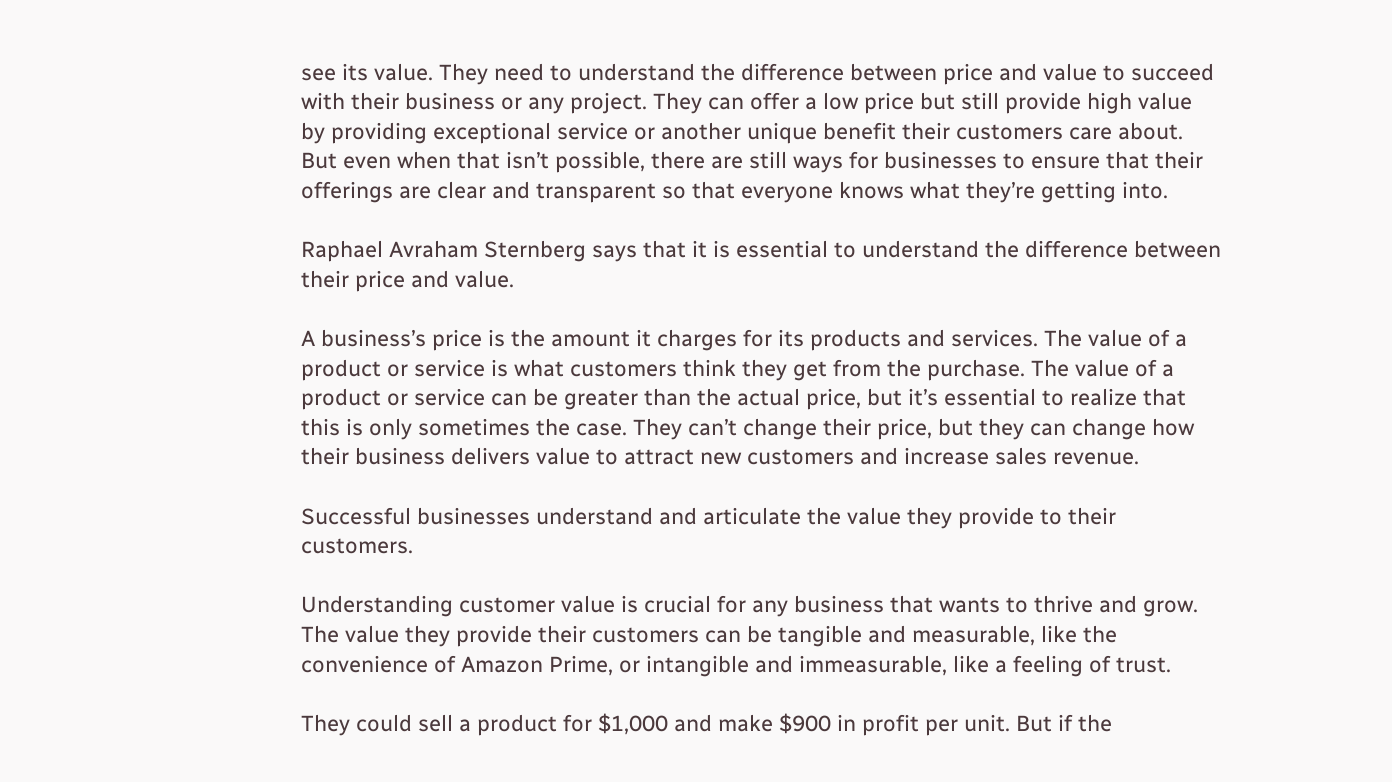see its value. They need to understand the difference between price and value to succeed with their business or any project. They can offer a low price but still provide high value by providing exceptional service or another unique benefit their customers care about. But even when that isn’t possible, there are still ways for businesses to ensure that their offerings are clear and transparent so that everyone knows what they’re getting into.

Raphael Avraham Sternberg says that it is essential to understand the difference between their price and value.

A business’s price is the amount it charges for its products and services. The value of a product or service is what customers think they get from the purchase. The value of a product or service can be greater than the actual price, but it’s essential to realize that this is only sometimes the case. They can’t change their price, but they can change how their business delivers value to attract new customers and increase sales revenue.

Successful businesses understand and articulate the value they provide to their customers.

Understanding customer value is crucial for any business that wants to thrive and grow. The value they provide their customers can be tangible and measurable, like the convenience of Amazon Prime, or intangible and immeasurable, like a feeling of trust.

They could sell a product for $1,000 and make $900 in profit per unit. But if the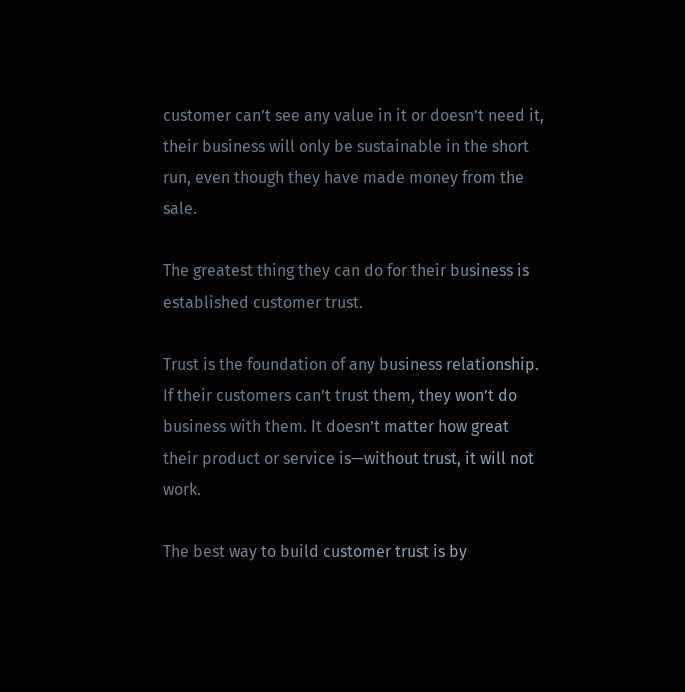customer can’t see any value in it or doesn’t need it, their business will only be sustainable in the short run, even though they have made money from the sale.

The greatest thing they can do for their business is established customer trust.

Trust is the foundation of any business relationship. If their customers can’t trust them, they won’t do business with them. It doesn’t matter how great their product or service is—without trust, it will not work.

The best way to build customer trust is by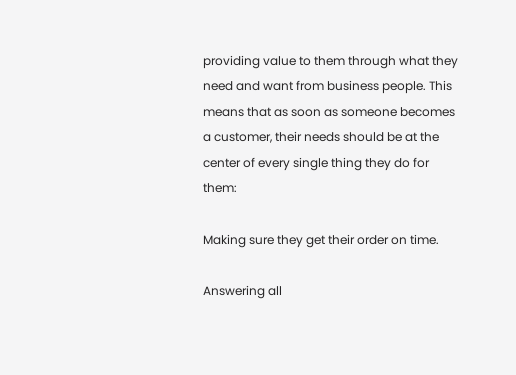providing value to them through what they need and want from business people. This means that as soon as someone becomes a customer, their needs should be at the center of every single thing they do for them:

Making sure they get their order on time.

Answering all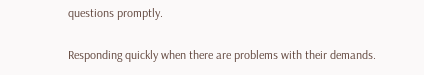questions promptly.

Responding quickly when there are problems with their demands.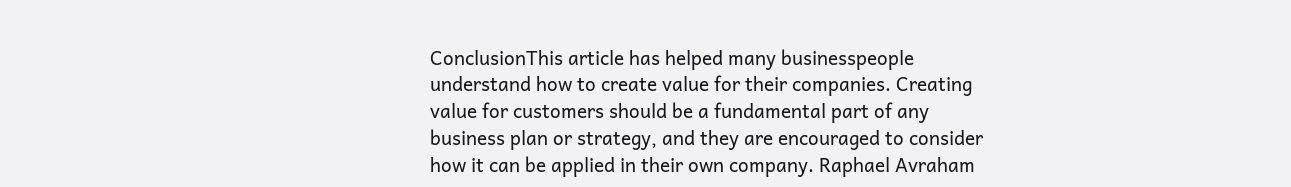ConclusionThis article has helped many businesspeople understand how to create value for their companies. Creating value for customers should be a fundamental part of any business plan or strategy, and they are encouraged to consider how it can be applied in their own company. Raphael Avraham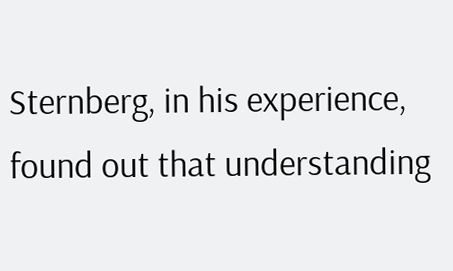Sternberg, in his experience, found out that understanding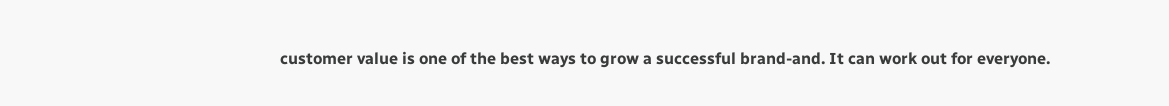customer value is one of the best ways to grow a successful brand-and. It can work out for everyone.